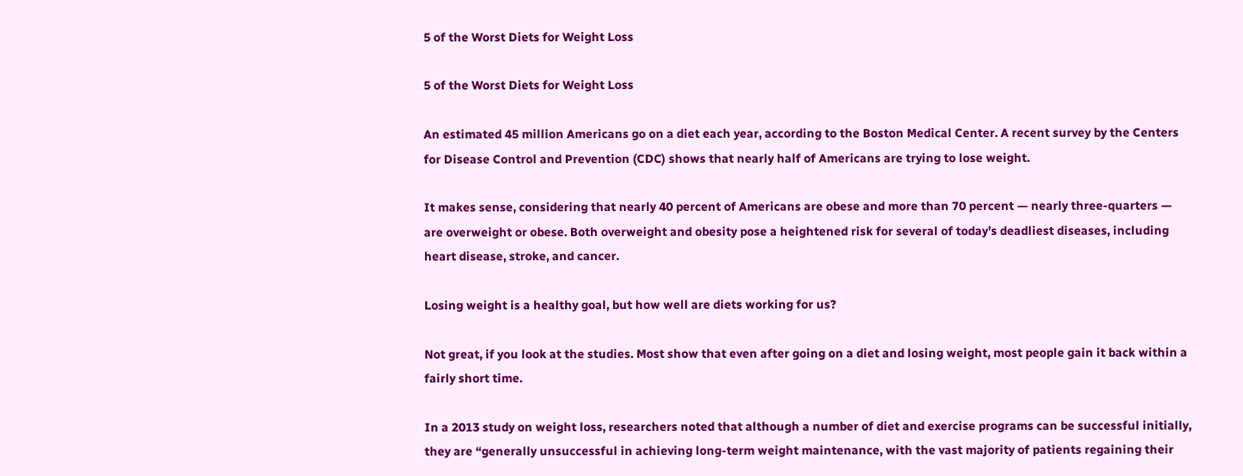5 of the Worst Diets for Weight Loss

5 of the Worst Diets for Weight Loss

An estimated 45 million Americans go on a diet each year, according to the Boston Medical Center. A recent survey by the Centers for Disease Control and Prevention (CDC) shows that nearly half of Americans are trying to lose weight.

It makes sense, considering that nearly 40 percent of Americans are obese and more than 70 percent — nearly three-quarters — are overweight or obese. Both overweight and obesity pose a heightened risk for several of today’s deadliest diseases, including heart disease, stroke, and cancer.

Losing weight is a healthy goal, but how well are diets working for us?

Not great, if you look at the studies. Most show that even after going on a diet and losing weight, most people gain it back within a fairly short time.

In a 2013 study on weight loss, researchers noted that although a number of diet and exercise programs can be successful initially, they are “generally unsuccessful in achieving long-term weight maintenance, with the vast majority of patients regaining their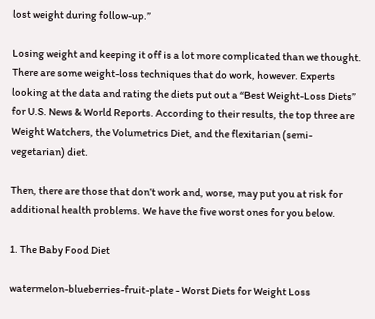lost weight during follow-up.”

Losing weight and keeping it off is a lot more complicated than we thought. There are some weight-loss techniques that do work, however. Experts looking at the data and rating the diets put out a “Best Weight-Loss Diets” for U.S. News & World Reports. According to their results, the top three are Weight Watchers, the Volumetrics Diet, and the flexitarian (semi-vegetarian) diet.

Then, there are those that don’t work and, worse, may put you at risk for additional health problems. We have the five worst ones for you below.

1. The Baby Food Diet

watermelon-blueberries-fruit-plate - Worst Diets for Weight Loss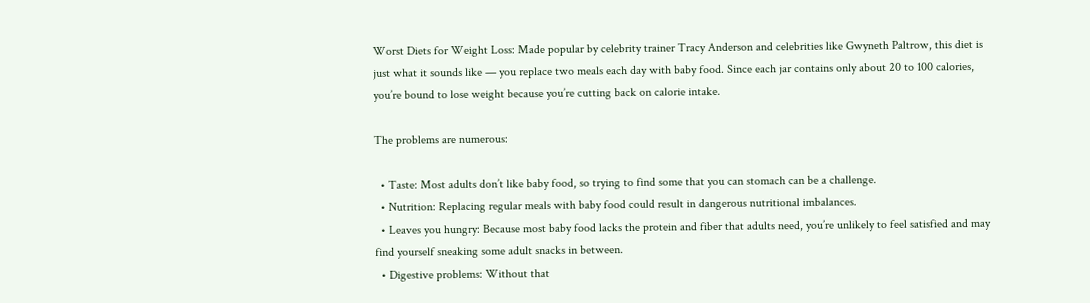Worst Diets for Weight Loss: Made popular by celebrity trainer Tracy Anderson and celebrities like Gwyneth Paltrow, this diet is just what it sounds like — you replace two meals each day with baby food. Since each jar contains only about 20 to 100 calories, you’re bound to lose weight because you’re cutting back on calorie intake.

The problems are numerous:

  • Taste: Most adults don’t like baby food, so trying to find some that you can stomach can be a challenge.
  • Nutrition: Replacing regular meals with baby food could result in dangerous nutritional imbalances.
  • Leaves you hungry: Because most baby food lacks the protein and fiber that adults need, you’re unlikely to feel satisfied and may find yourself sneaking some adult snacks in between.
  • Digestive problems: Without that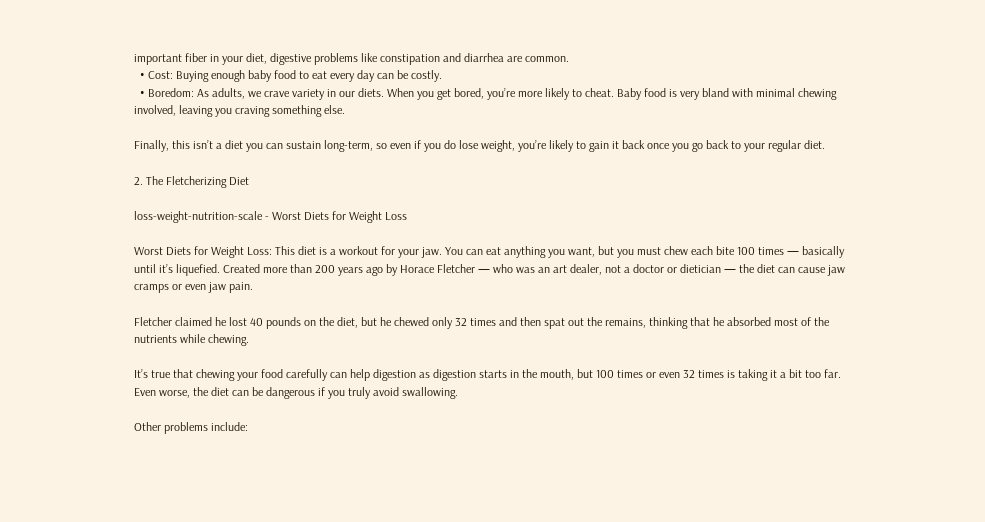important fiber in your diet, digestive problems like constipation and diarrhea are common.
  • Cost: Buying enough baby food to eat every day can be costly.
  • Boredom: As adults, we crave variety in our diets. When you get bored, you’re more likely to cheat. Baby food is very bland with minimal chewing involved, leaving you craving something else.

Finally, this isn’t a diet you can sustain long-term, so even if you do lose weight, you’re likely to gain it back once you go back to your regular diet.

2. The Fletcherizing Diet

loss-weight-nutrition-scale - Worst Diets for Weight Loss

Worst Diets for Weight Loss: This diet is a workout for your jaw. You can eat anything you want, but you must chew each bite 100 times — basically until it’s liquefied. Created more than 200 years ago by Horace Fletcher — who was an art dealer, not a doctor or dietician — the diet can cause jaw cramps or even jaw pain.

Fletcher claimed he lost 40 pounds on the diet, but he chewed only 32 times and then spat out the remains, thinking that he absorbed most of the nutrients while chewing.

It’s true that chewing your food carefully can help digestion as digestion starts in the mouth, but 100 times or even 32 times is taking it a bit too far. Even worse, the diet can be dangerous if you truly avoid swallowing.

Other problems include: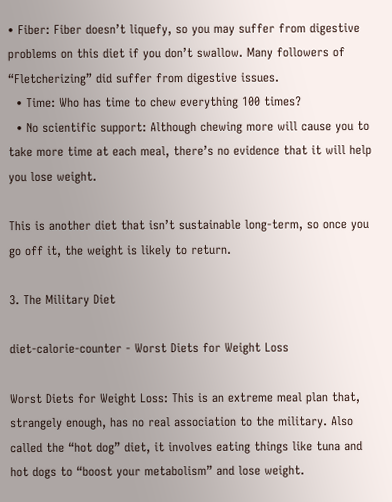• Fiber: Fiber doesn’t liquefy, so you may suffer from digestive problems on this diet if you don’t swallow. Many followers of “Fletcherizing” did suffer from digestive issues.
  • Time: Who has time to chew everything 100 times?
  • No scientific support: Although chewing more will cause you to take more time at each meal, there’s no evidence that it will help you lose weight.

This is another diet that isn’t sustainable long-term, so once you go off it, the weight is likely to return.

3. The Military Diet

diet-calorie-counter - Worst Diets for Weight Loss

Worst Diets for Weight Loss: This is an extreme meal plan that, strangely enough, has no real association to the military. Also called the “hot dog” diet, it involves eating things like tuna and hot dogs to “boost your metabolism” and lose weight.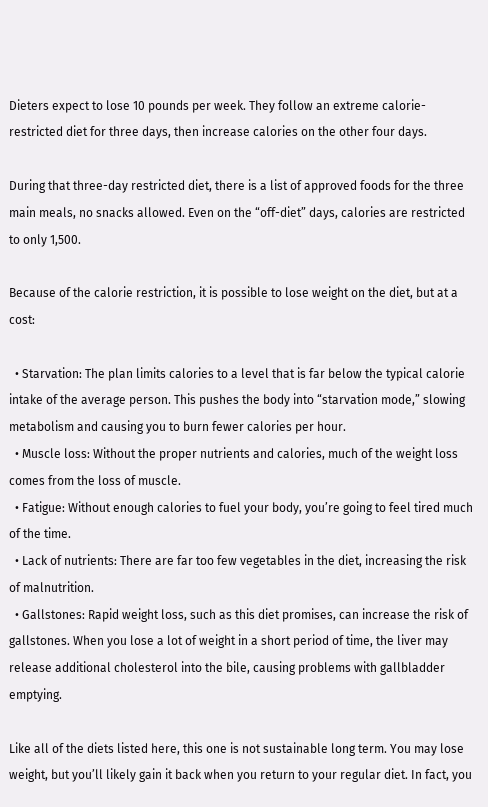Dieters expect to lose 10 pounds per week. They follow an extreme calorie-restricted diet for three days, then increase calories on the other four days.

During that three-day restricted diet, there is a list of approved foods for the three main meals, no snacks allowed. Even on the “off-diet” days, calories are restricted to only 1,500.

Because of the calorie restriction, it is possible to lose weight on the diet, but at a cost:

  • Starvation: The plan limits calories to a level that is far below the typical calorie intake of the average person. This pushes the body into “starvation mode,” slowing metabolism and causing you to burn fewer calories per hour.
  • Muscle loss: Without the proper nutrients and calories, much of the weight loss comes from the loss of muscle.
  • Fatigue: Without enough calories to fuel your body, you’re going to feel tired much of the time.
  • Lack of nutrients: There are far too few vegetables in the diet, increasing the risk of malnutrition.
  • Gallstones: Rapid weight loss, such as this diet promises, can increase the risk of gallstones. When you lose a lot of weight in a short period of time, the liver may release additional cholesterol into the bile, causing problems with gallbladder emptying.

Like all of the diets listed here, this one is not sustainable long term. You may lose weight, but you’ll likely gain it back when you return to your regular diet. In fact, you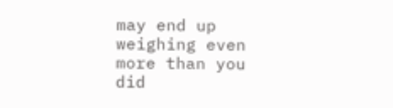may end up weighing even more than you did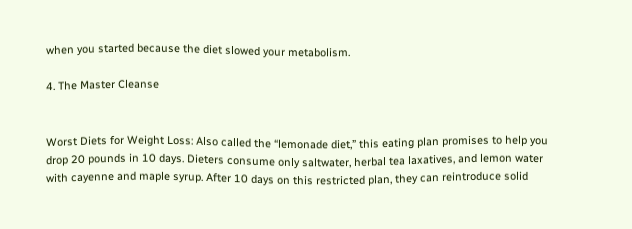when you started because the diet slowed your metabolism.

4. The Master Cleanse


Worst Diets for Weight Loss: Also called the “lemonade diet,” this eating plan promises to help you drop 20 pounds in 10 days. Dieters consume only saltwater, herbal tea laxatives, and lemon water with cayenne and maple syrup. After 10 days on this restricted plan, they can reintroduce solid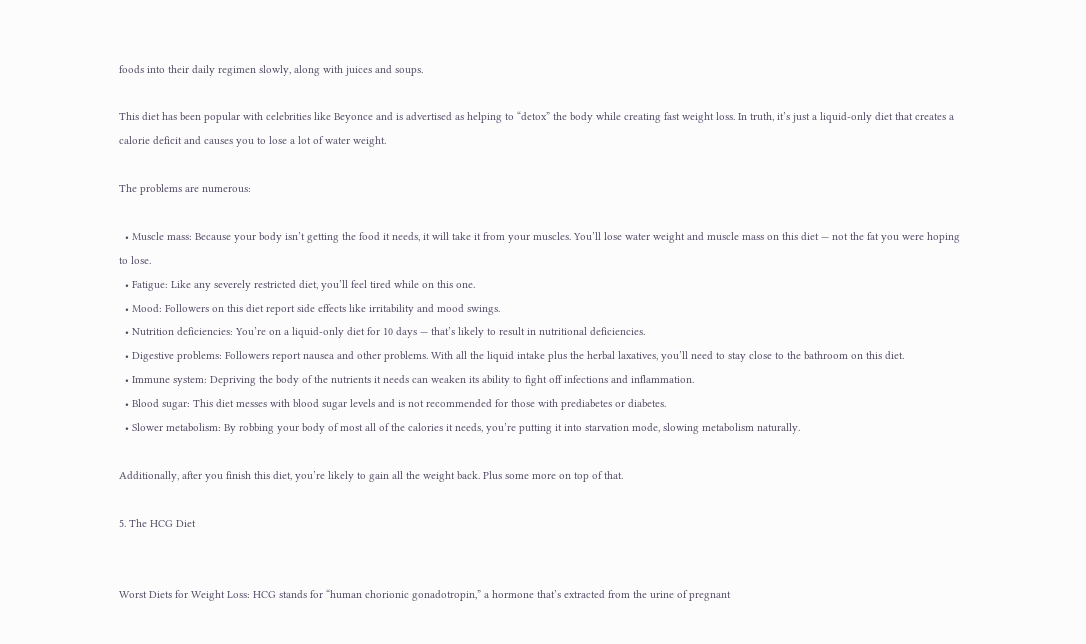foods into their daily regimen slowly, along with juices and soups.

This diet has been popular with celebrities like Beyonce and is advertised as helping to “detox” the body while creating fast weight loss. In truth, it’s just a liquid-only diet that creates a calorie deficit and causes you to lose a lot of water weight.

The problems are numerous:

  • Muscle mass: Because your body isn’t getting the food it needs, it will take it from your muscles. You’ll lose water weight and muscle mass on this diet — not the fat you were hoping to lose.
  • Fatigue: Like any severely restricted diet, you’ll feel tired while on this one.
  • Mood: Followers on this diet report side effects like irritability and mood swings.
  • Nutrition deficiencies: You’re on a liquid-only diet for 10 days — that’s likely to result in nutritional deficiencies.
  • Digestive problems: Followers report nausea and other problems. With all the liquid intake plus the herbal laxatives, you’ll need to stay close to the bathroom on this diet.
  • Immune system: Depriving the body of the nutrients it needs can weaken its ability to fight off infections and inflammation.
  • Blood sugar: This diet messes with blood sugar levels and is not recommended for those with prediabetes or diabetes.
  • Slower metabolism: By robbing your body of most all of the calories it needs, you’re putting it into starvation mode, slowing metabolism naturally.

Additionally, after you finish this diet, you’re likely to gain all the weight back. Plus some more on top of that.

5. The HCG Diet


Worst Diets for Weight Loss: HCG stands for “human chorionic gonadotropin,” a hormone that’s extracted from the urine of pregnant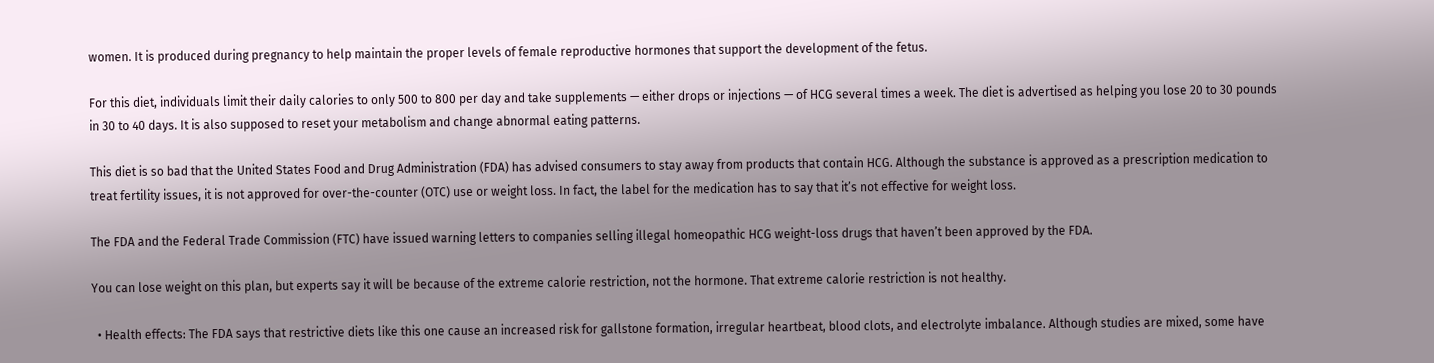women. It is produced during pregnancy to help maintain the proper levels of female reproductive hormones that support the development of the fetus.

For this diet, individuals limit their daily calories to only 500 to 800 per day and take supplements — either drops or injections — of HCG several times a week. The diet is advertised as helping you lose 20 to 30 pounds in 30 to 40 days. It is also supposed to reset your metabolism and change abnormal eating patterns.

This diet is so bad that the United States Food and Drug Administration (FDA) has advised consumers to stay away from products that contain HCG. Although the substance is approved as a prescription medication to treat fertility issues, it is not approved for over-the-counter (OTC) use or weight loss. In fact, the label for the medication has to say that it’s not effective for weight loss.

The FDA and the Federal Trade Commission (FTC) have issued warning letters to companies selling illegal homeopathic HCG weight-loss drugs that haven’t been approved by the FDA.

You can lose weight on this plan, but experts say it will be because of the extreme calorie restriction, not the hormone. That extreme calorie restriction is not healthy.

  • Health effects: The FDA says that restrictive diets like this one cause an increased risk for gallstone formation, irregular heartbeat, blood clots, and electrolyte imbalance. Although studies are mixed, some have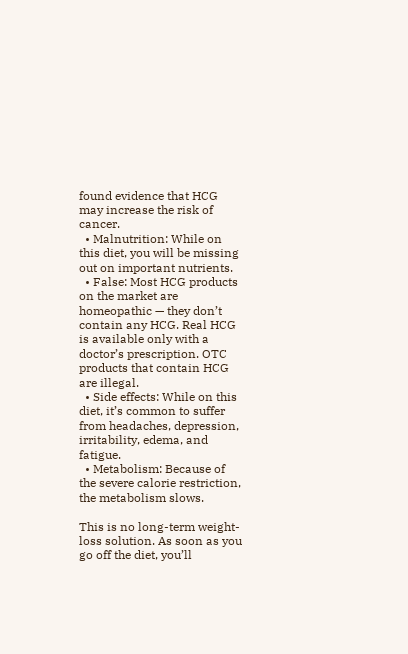found evidence that HCG may increase the risk of cancer.
  • Malnutrition: While on this diet, you will be missing out on important nutrients.
  • False: Most HCG products on the market are homeopathic — they don’t contain any HCG. Real HCG is available only with a doctor’s prescription. OTC products that contain HCG are illegal.
  • Side effects: While on this diet, it’s common to suffer from headaches, depression, irritability, edema, and fatigue.
  • Metabolism: Because of the severe calorie restriction, the metabolism slows.

This is no long-term weight-loss solution. As soon as you go off the diet, you’ll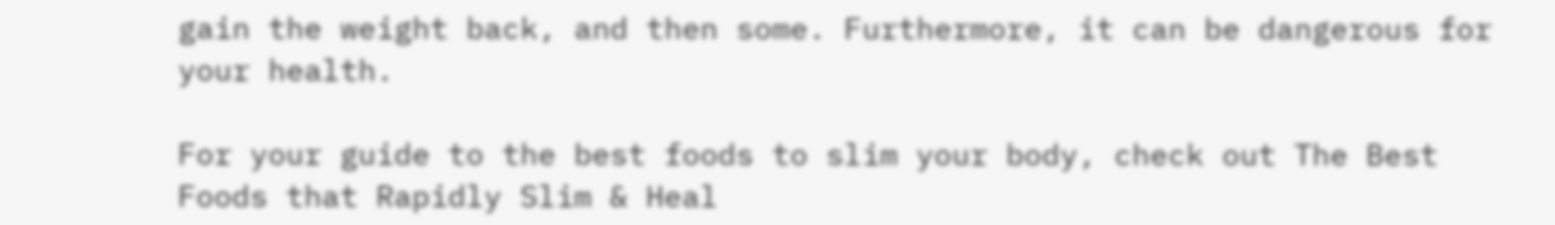gain the weight back, and then some. Furthermore, it can be dangerous for your health.

For your guide to the best foods to slim your body, check out The Best Foods that Rapidly Slim & Heal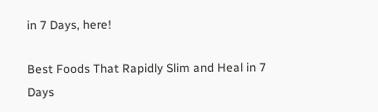in 7 Days, here!

Best Foods That Rapidly Slim and Heal in 7 Days